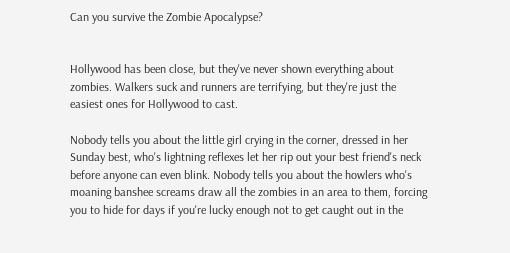Can you survive the Zombie Apocalypse?


Hollywood has been close, but they've never shown everything about zombies. Walkers suck and runners are terrifying, but they're just the easiest ones for Hollywood to cast.

Nobody tells you about the little girl crying in the corner, dressed in her Sunday best, who's lightning reflexes let her rip out your best friend's neck before anyone can even blink. Nobody tells you about the howlers who's moaning banshee screams draw all the zombies in an area to them, forcing you to hide for days if you're lucky enough not to get caught out in the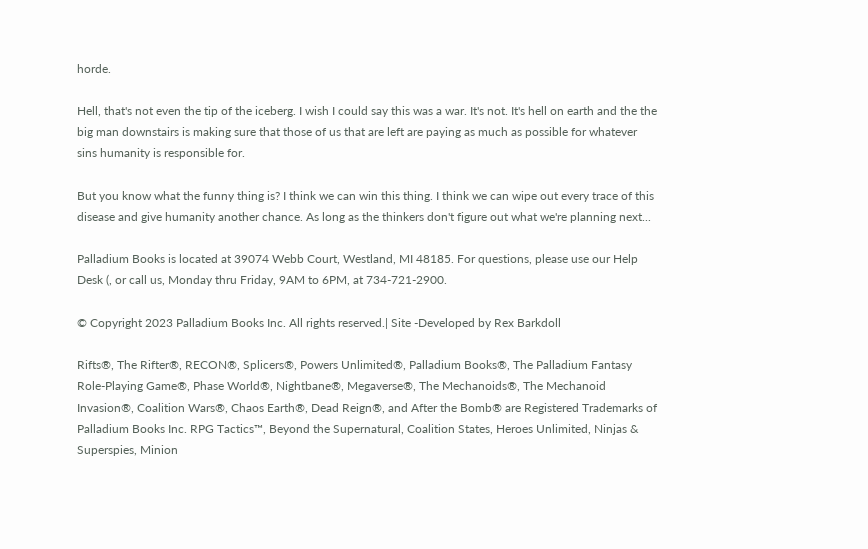horde.

Hell, that's not even the tip of the iceberg. I wish I could say this was a war. It's not. It's hell on earth and the the big man downstairs is making sure that those of us that are left are paying as much as possible for whatever sins humanity is responsible for.

But you know what the funny thing is? I think we can win this thing. I think we can wipe out every trace of this disease and give humanity another chance. As long as the thinkers don't figure out what we're planning next...

Palladium Books is located at 39074 Webb Court, Westland, MI 48185. For questions, please use our Help Desk (, or call us, Monday thru Friday, 9AM to 6PM, at 734-721-2900.

© Copyright 2023 Palladium Books Inc. All rights reserved.| Site -Developed by Rex Barkdoll

Rifts®, The Rifter®, RECON®, Splicers®, Powers Unlimited®, Palladium Books®, The Palladium Fantasy Role-Playing Game®, Phase World®, Nightbane®, Megaverse®, The Mechanoids®, The Mechanoid Invasion®, Coalition Wars®, Chaos Earth®, Dead Reign®, and After the Bomb® are Registered Trademarks of Palladium Books Inc. RPG Tactics™, Beyond the Supernatural, Coalition States, Heroes Unlimited, Ninjas & Superspies, Minion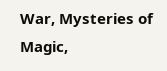War, Mysteries of Magic,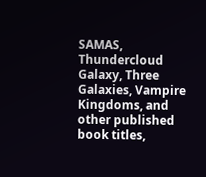SAMAS, Thundercloud Galaxy, Three Galaxies, Vampire Kingdoms, and other published book titles,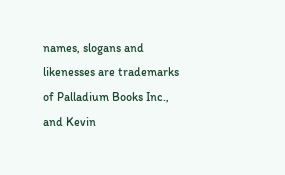names, slogans and likenesses are trademarks of Palladium Books Inc., and Kevin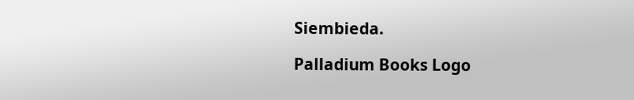Siembieda.

Palladium Books Logo